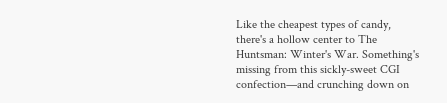Like the cheapest types of candy, there's a hollow center to The Huntsman: Winter's War. Something's missing from this sickly-sweet CGI confection—and crunching down on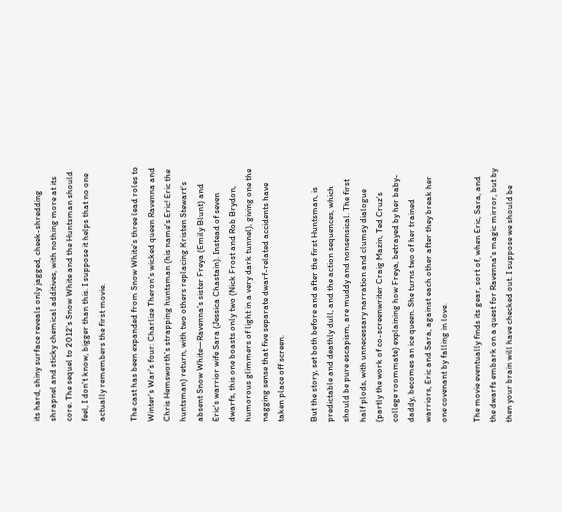its hard, shiny surface reveals only jagged, cheek-shredding shrapnel and sticky chemical additives, with nothing more at its core. The sequel to 2012's Snow White and the Huntsman should feel, I don't know, bigger than this. I suppose it helps that no one actually remembers the first movie.

The cast has been expanded from Snow White's three lead roles to Winter's War's four: Charlize Theron's wicked queen Ravenna and Chris Hemsworth's strapping huntsman (his name's Eric! Eric the huntsman) return, with two others replacing Kristen Stewart's absent Snow White—Ravenna's sister Freya (Emily Blunt) and Eric's warrior wife Sara (Jessica Chastain). Instead of seven dwarfs, this one boasts only two (Nick Frost and Rob Brydon, humorous glimmers of light in a very dark tunnel), giving one the nagging sense that five separate dwarf-related accidents have taken place off screen.

But the story, set both before and after the first Huntsman, is predictable and deathly dull, and the action sequences, which should be pure escapism, are muddy and nonsensical. The first half plods, with unnecessary narration and clumsy dialogue (partly the work of co-screenwriter Craig Mazin, Ted Cruz's college roommate) explaining how Freya, betrayed by her baby-daddy, becomes an ice queen. She turns two of her trained warriors, Eric and Sara, against each other after they break her one covenant by falling in love.

The movie eventually finds its gear, sort of, when Eric, Sara, and the dwarfs embark on a quest for Ravenna's magic mirror, but by then your brain will have checked out. I suppose we should be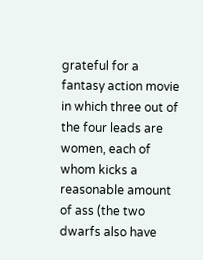grateful for a fantasy action movie in which three out of the four leads are women, each of whom kicks a reasonable amount of ass (the two dwarfs also have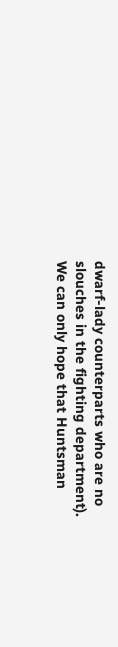dwarf-lady counterparts who are no slouches in the fighting department). We can only hope that Huntsman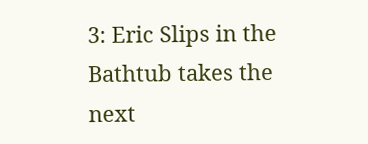3: Eric Slips in the Bathtub takes the next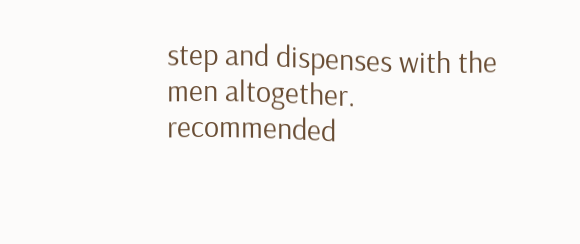step and dispenses with the men altogether. recommended